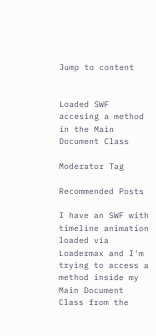Jump to content


Loaded SWF accesing a method in the Main Document Class

Moderator Tag

Recommended Posts

I have an SWF with timeline animation loaded via Loadermax and I'm trying to access a method inside my Main Document Class from the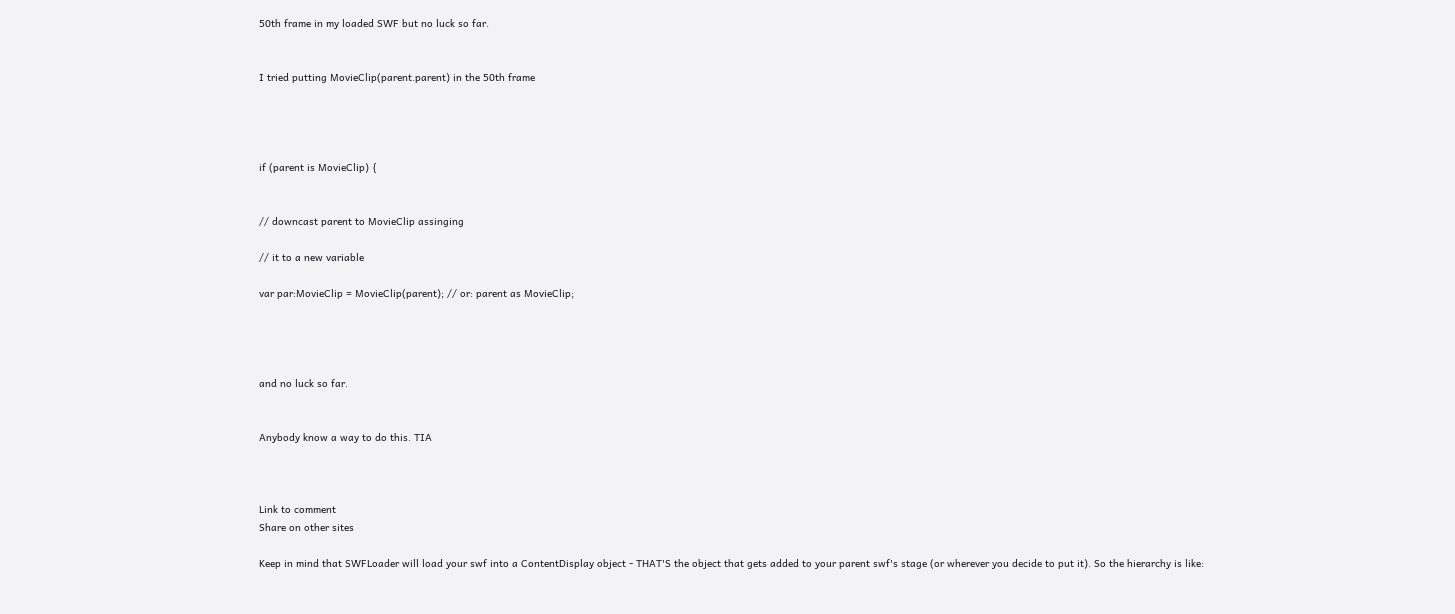50th frame in my loaded SWF but no luck so far.


I tried putting MovieClip(parent.parent) in the 50th frame




if (parent is MovieClip) {


// downcast parent to MovieClip assinging

// it to a new variable

var par:MovieClip = MovieClip(parent); // or: parent as MovieClip;




and no luck so far.


Anybody know a way to do this. TIA



Link to comment
Share on other sites

Keep in mind that SWFLoader will load your swf into a ContentDisplay object - THAT'S the object that gets added to your parent swf's stage (or wherever you decide to put it). So the hierarchy is like: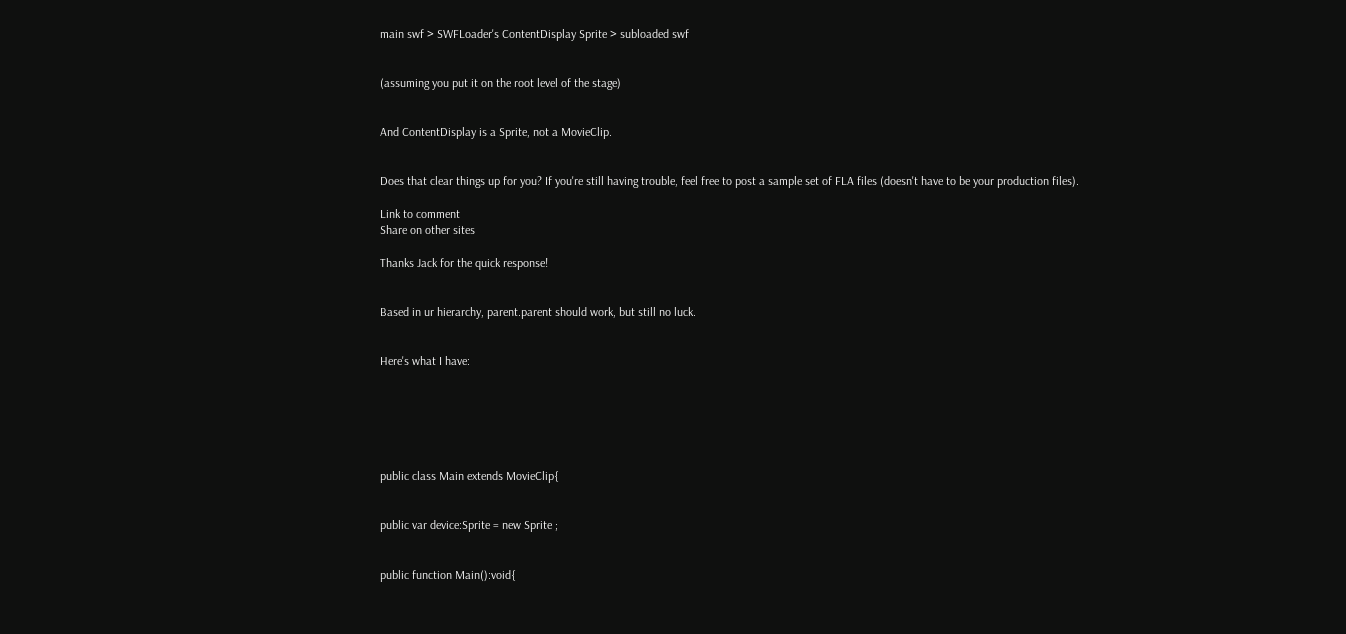main swf > SWFLoader's ContentDisplay Sprite > subloaded swf


(assuming you put it on the root level of the stage)


And ContentDisplay is a Sprite, not a MovieClip.


Does that clear things up for you? If you're still having trouble, feel free to post a sample set of FLA files (doesn't have to be your production files).

Link to comment
Share on other sites

Thanks Jack for the quick response!


Based in ur hierarchy, parent.parent should work, but still no luck.


Here's what I have:






public class Main extends MovieClip{


public var device:Sprite = new Sprite ;


public function Main():void{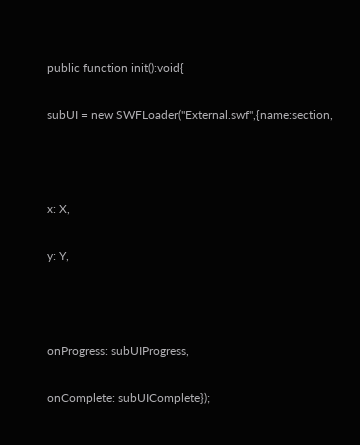public function init():void{

subUI = new SWFLoader("External.swf",{name:section,



x: X,

y: Y,



onProgress: subUIProgress,

onComplete: subUIComplete});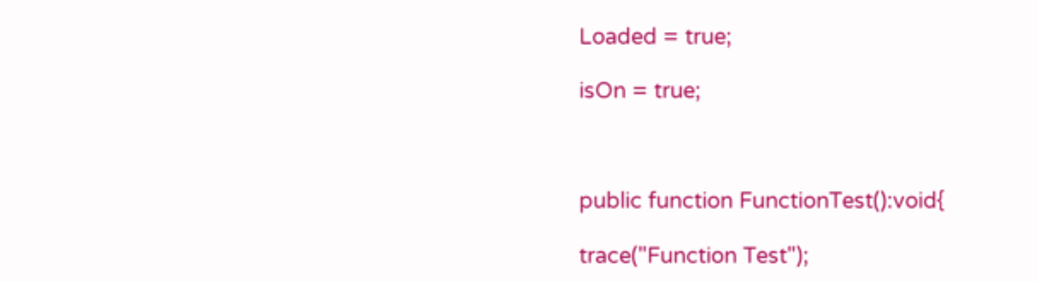Loaded = true;

isOn = true;



public function FunctionTest():void{

trace("Function Test");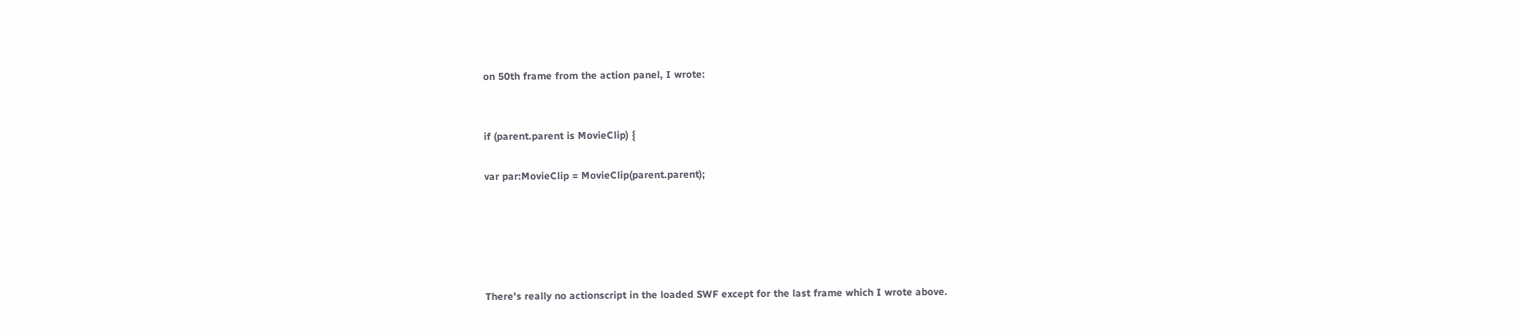on 50th frame from the action panel, I wrote:


if (parent.parent is MovieClip) {

var par:MovieClip = MovieClip(parent.parent);





There's really no actionscript in the loaded SWF except for the last frame which I wrote above.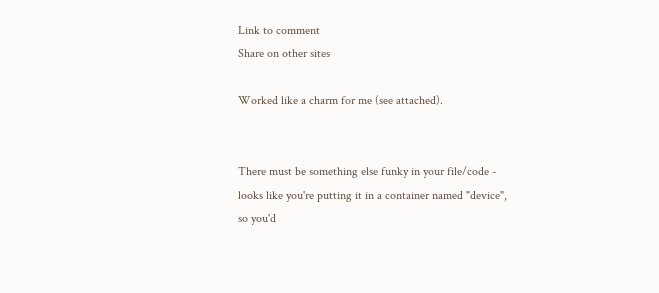Link to comment
Share on other sites

Worked like a charm for me (see attached).


There must be something else funky in your file/code - looks like you're putting it in a container named "device", so you'd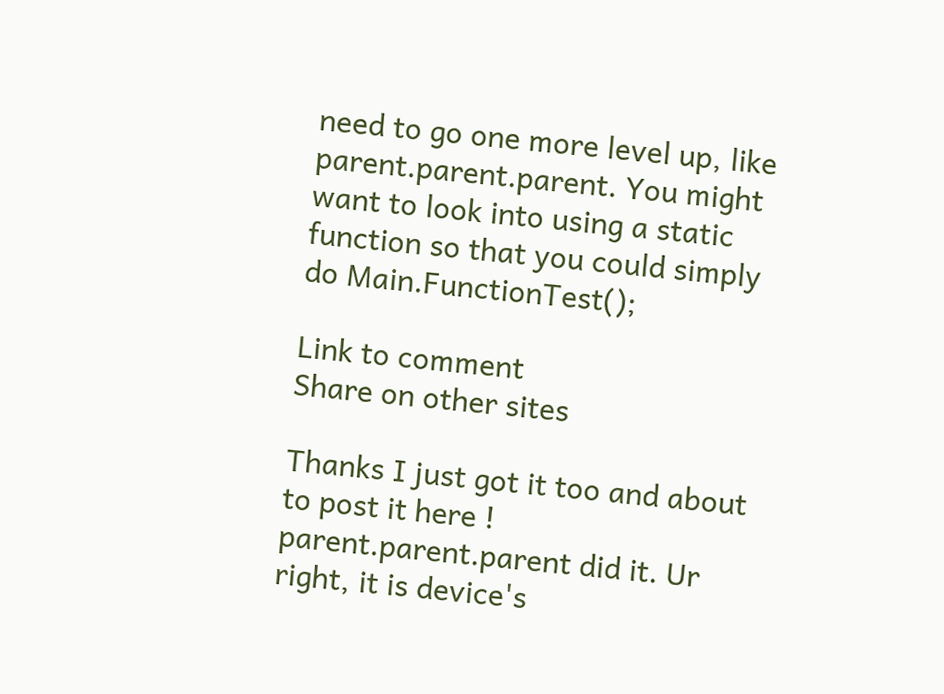need to go one more level up, like parent.parent.parent. You might want to look into using a static function so that you could simply do Main.FunctionTest();

Link to comment
Share on other sites

Thanks I just got it too and about to post it here ! parent.parent.parent did it. Ur right, it is device's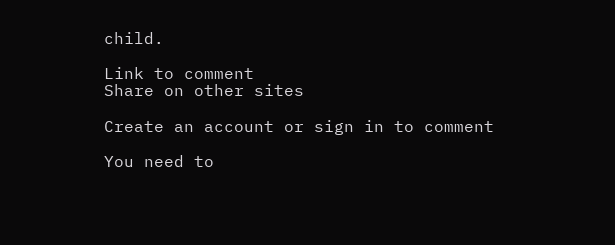child.

Link to comment
Share on other sites

Create an account or sign in to comment

You need to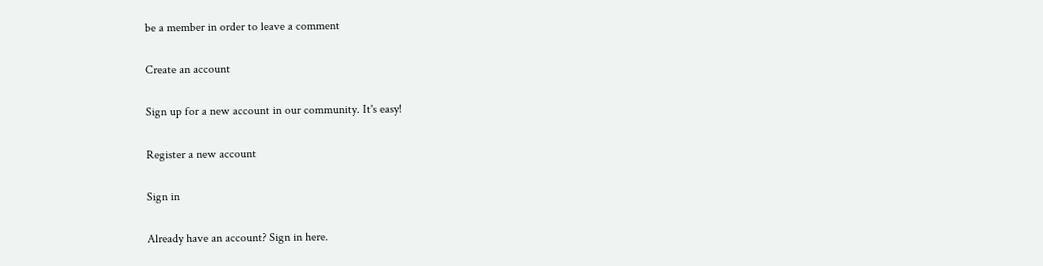be a member in order to leave a comment

Create an account

Sign up for a new account in our community. It's easy!

Register a new account

Sign in

Already have an account? Sign in here.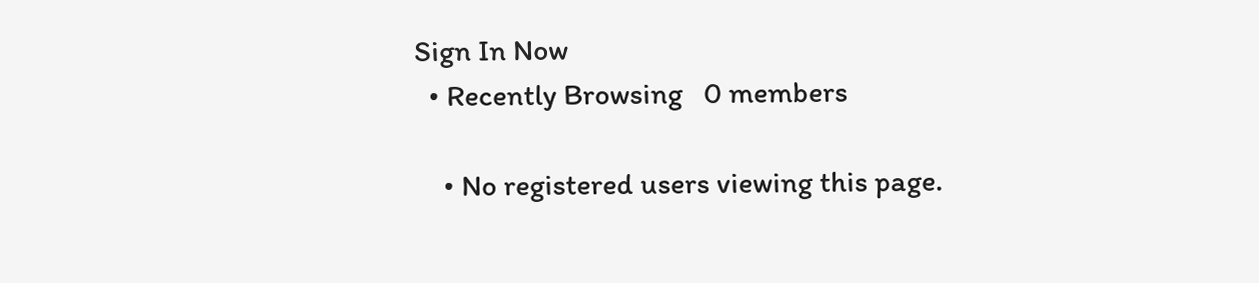Sign In Now
  • Recently Browsing   0 members

    • No registered users viewing this page.